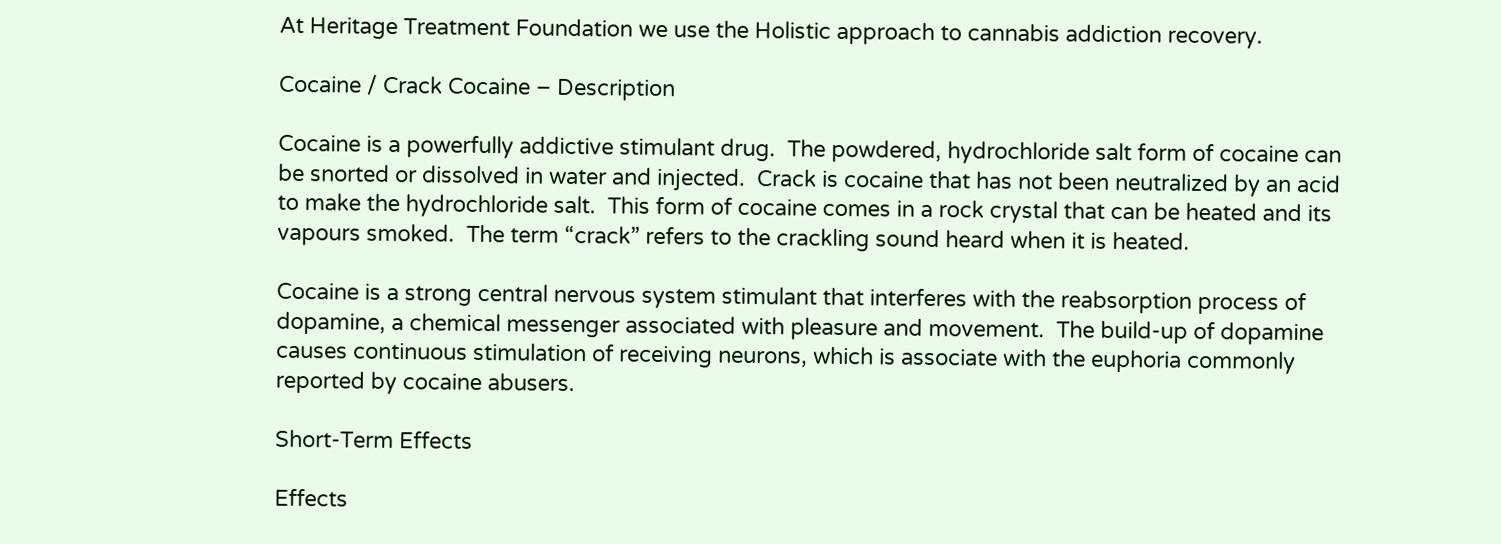At Heritage Treatment Foundation we use the Holistic approach to cannabis addiction recovery.

Cocaine / Crack Cocaine – Description

Cocaine is a powerfully addictive stimulant drug.  The powdered, hydrochloride salt form of cocaine can be snorted or dissolved in water and injected.  Crack is cocaine that has not been neutralized by an acid to make the hydrochloride salt.  This form of cocaine comes in a rock crystal that can be heated and its vapours smoked.  The term “crack” refers to the crackling sound heard when it is heated.

Cocaine is a strong central nervous system stimulant that interferes with the reabsorption process of dopamine, a chemical messenger associated with pleasure and movement.  The build-up of dopamine causes continuous stimulation of receiving neurons, which is associate with the euphoria commonly reported by cocaine abusers.

Short-Term Effects

Effects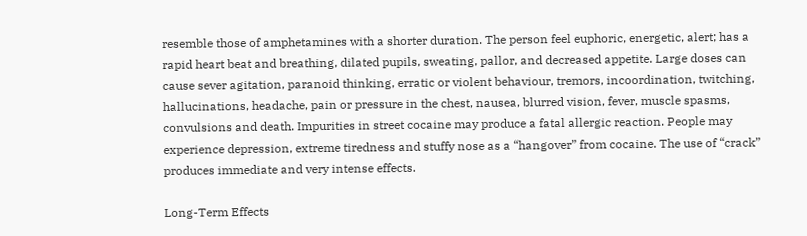resemble those of amphetamines with a shorter duration. The person feel euphoric, energetic, alert; has a rapid heart beat and breathing, dilated pupils, sweating, pallor, and decreased appetite. Large doses can cause sever agitation, paranoid thinking, erratic or violent behaviour, tremors, incoordination, twitching, hallucinations, headache, pain or pressure in the chest, nausea, blurred vision, fever, muscle spasms, convulsions and death. Impurities in street cocaine may produce a fatal allergic reaction. People may experience depression, extreme tiredness and stuffy nose as a “hangover” from cocaine. The use of “crack” produces immediate and very intense effects.

Long-Term Effects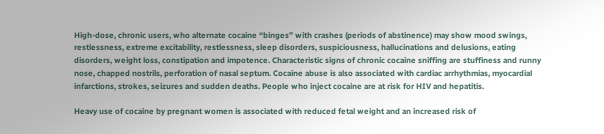High-dose, chronic users, who alternate cocaine “binges” with crashes (periods of abstinence) may show mood swings, restlessness, extreme excitability, restlessness, sleep disorders, suspiciousness, hallucinations and delusions, eating disorders, weight loss, constipation and impotence. Characteristic signs of chronic cocaine sniffing are stuffiness and runny nose, chapped nostrils, perforation of nasal septum. Cocaine abuse is also associated with cardiac arrhythmias, myocardial infarctions, strokes, seizures and sudden deaths. People who inject cocaine are at risk for HIV and hepatitis.

Heavy use of cocaine by pregnant women is associated with reduced fetal weight and an increased risk of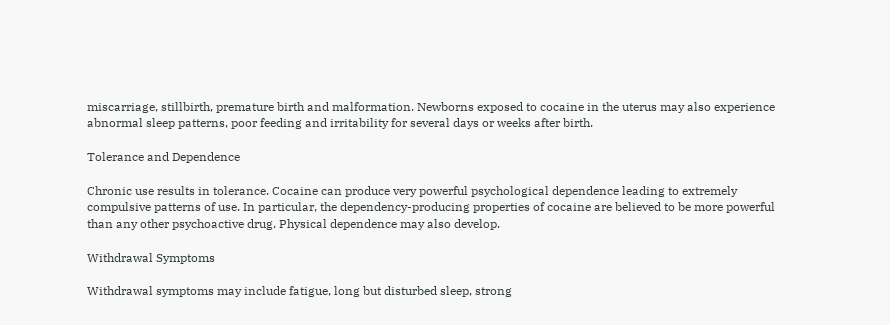miscarriage, stillbirth, premature birth and malformation. Newborns exposed to cocaine in the uterus may also experience abnormal sleep patterns, poor feeding and irritability for several days or weeks after birth.

Tolerance and Dependence

Chronic use results in tolerance. Cocaine can produce very powerful psychological dependence leading to extremely compulsive patterns of use. In particular, the dependency-producing properties of cocaine are believed to be more powerful than any other psychoactive drug. Physical dependence may also develop.

Withdrawal Symptoms

Withdrawal symptoms may include fatigue, long but disturbed sleep, strong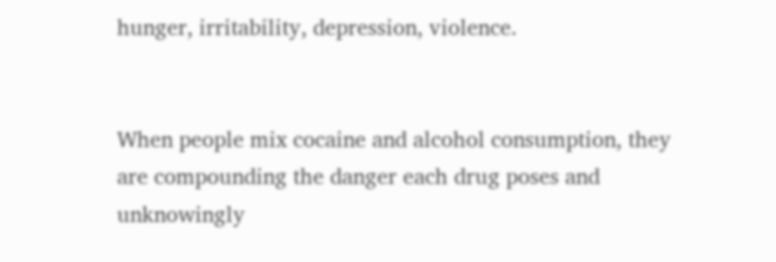hunger, irritability, depression, violence.


When people mix cocaine and alcohol consumption, they are compounding the danger each drug poses and unknowingly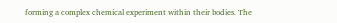forming a complex chemical experiment within their bodies. The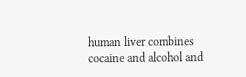human liver combines cocaine and alcohol and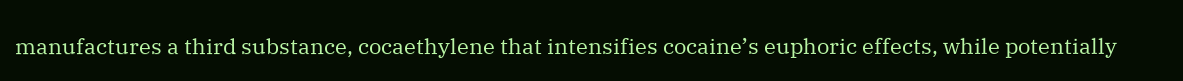manufactures a third substance, cocaethylene that intensifies cocaine’s euphoric effects, while potentially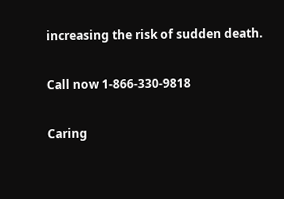increasing the risk of sudden death.

Call now 1-866-330-9818

Caring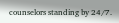counselors standing by 24/7.